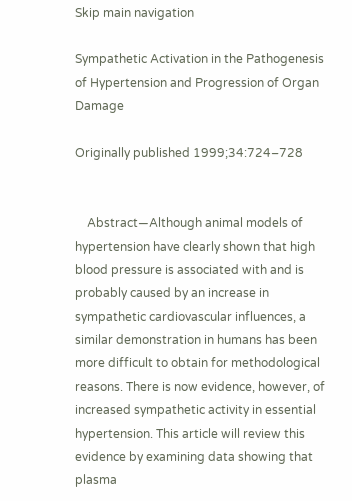Skip main navigation

Sympathetic Activation in the Pathogenesis of Hypertension and Progression of Organ Damage

Originally published 1999;34:724–728


    Abstract—Although animal models of hypertension have clearly shown that high blood pressure is associated with and is probably caused by an increase in sympathetic cardiovascular influences, a similar demonstration in humans has been more difficult to obtain for methodological reasons. There is now evidence, however, of increased sympathetic activity in essential hypertension. This article will review this evidence by examining data showing that plasma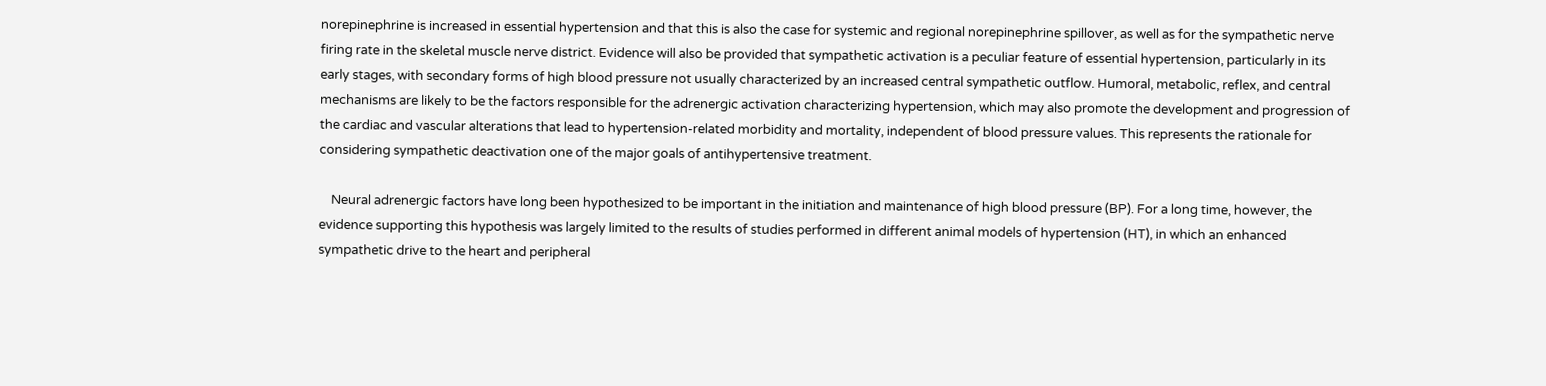norepinephrine is increased in essential hypertension and that this is also the case for systemic and regional norepinephrine spillover, as well as for the sympathetic nerve firing rate in the skeletal muscle nerve district. Evidence will also be provided that sympathetic activation is a peculiar feature of essential hypertension, particularly in its early stages, with secondary forms of high blood pressure not usually characterized by an increased central sympathetic outflow. Humoral, metabolic, reflex, and central mechanisms are likely to be the factors responsible for the adrenergic activation characterizing hypertension, which may also promote the development and progression of the cardiac and vascular alterations that lead to hypertension-related morbidity and mortality, independent of blood pressure values. This represents the rationale for considering sympathetic deactivation one of the major goals of antihypertensive treatment.

    Neural adrenergic factors have long been hypothesized to be important in the initiation and maintenance of high blood pressure (BP). For a long time, however, the evidence supporting this hypothesis was largely limited to the results of studies performed in different animal models of hypertension (HT), in which an enhanced sympathetic drive to the heart and peripheral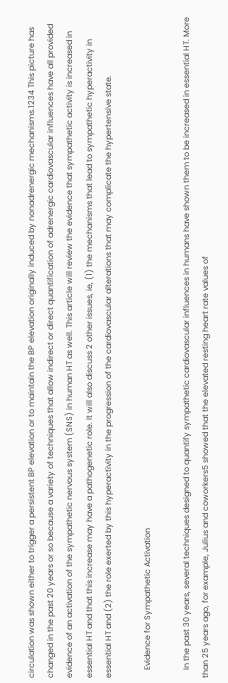circulation was shown either to trigger a persistent BP elevation or to maintain the BP elevation originally induced by nonadrenergic mechanisms.1234 This picture has changed in the past 20 years or so because a variety of techniques that allow indirect or direct quantification of adrenergic cardiovascular influences have all provided evidence of an activation of the sympathetic nervous system (SNS) in human HT as well. This article will review the evidence that sympathetic activity is increased in essential HT and that this increase may have a pathogenetic role. It will also discuss 2 other issues, ie, (1) the mechanisms that lead to sympathetic hyperactivity in essential HT and (2) the role exerted by this hyperactivity in the progression of the cardiovascular alterations that may complicate the hypertensive state.

    Evidence for Sympathetic Activation

    In the past 30 years, several techniques designed to quantify sympathetic cardiovascular influences in humans have shown them to be increased in essential HT. More than 25 years ago, for example, Julius and coworkers5 showed that the elevated resting heart rate values of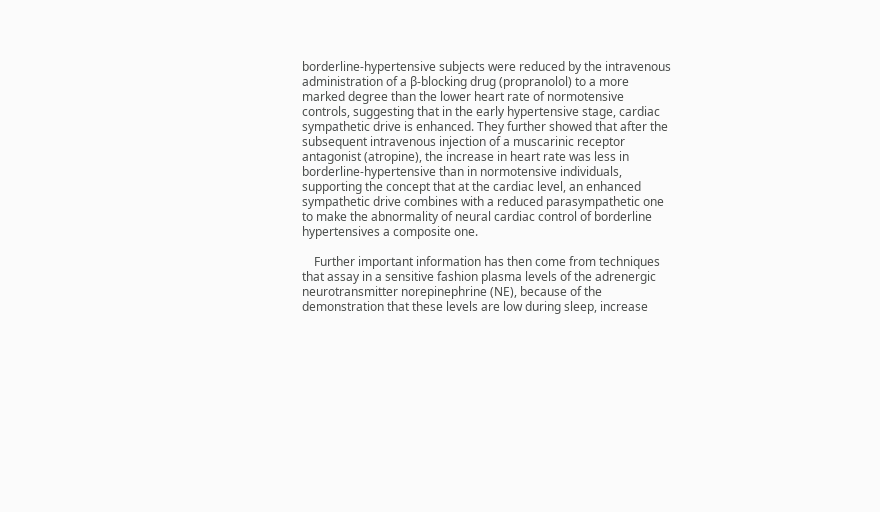borderline-hypertensive subjects were reduced by the intravenous administration of a β-blocking drug (propranolol) to a more marked degree than the lower heart rate of normotensive controls, suggesting that in the early hypertensive stage, cardiac sympathetic drive is enhanced. They further showed that after the subsequent intravenous injection of a muscarinic receptor antagonist (atropine), the increase in heart rate was less in borderline-hypertensive than in normotensive individuals, supporting the concept that at the cardiac level, an enhanced sympathetic drive combines with a reduced parasympathetic one to make the abnormality of neural cardiac control of borderline hypertensives a composite one.

    Further important information has then come from techniques that assay in a sensitive fashion plasma levels of the adrenergic neurotransmitter norepinephrine (NE), because of the demonstration that these levels are low during sleep, increase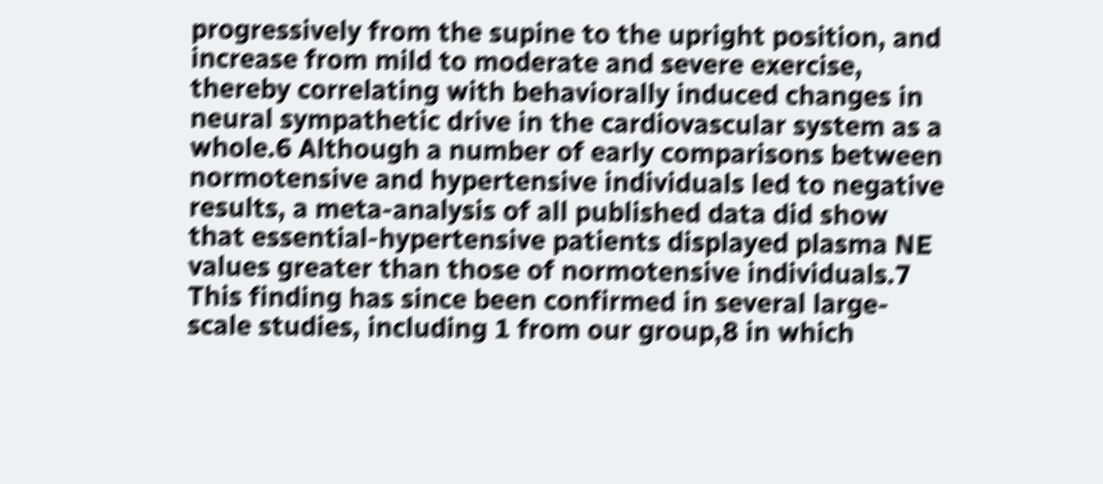progressively from the supine to the upright position, and increase from mild to moderate and severe exercise, thereby correlating with behaviorally induced changes in neural sympathetic drive in the cardiovascular system as a whole.6 Although a number of early comparisons between normotensive and hypertensive individuals led to negative results, a meta-analysis of all published data did show that essential-hypertensive patients displayed plasma NE values greater than those of normotensive individuals.7 This finding has since been confirmed in several large-scale studies, including 1 from our group,8 in which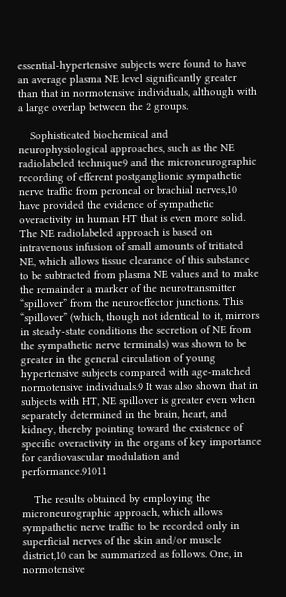essential-hypertensive subjects were found to have an average plasma NE level significantly greater than that in normotensive individuals, although with a large overlap between the 2 groups.

    Sophisticated biochemical and neurophysiological approaches, such as the NE radiolabeled technique9 and the microneurographic recording of efferent postganglionic sympathetic nerve traffic from peroneal or brachial nerves,10 have provided the evidence of sympathetic overactivity in human HT that is even more solid. The NE radiolabeled approach is based on intravenous infusion of small amounts of tritiated NE, which allows tissue clearance of this substance to be subtracted from plasma NE values and to make the remainder a marker of the neurotransmitter “spillover” from the neuroeffector junctions. This “spillover” (which, though not identical to it, mirrors in steady-state conditions the secretion of NE from the sympathetic nerve terminals) was shown to be greater in the general circulation of young hypertensive subjects compared with age-matched normotensive individuals.9 It was also shown that in subjects with HT, NE spillover is greater even when separately determined in the brain, heart, and kidney, thereby pointing toward the existence of specific overactivity in the organs of key importance for cardiovascular modulation and performance.91011

    The results obtained by employing the microneurographic approach, which allows sympathetic nerve traffic to be recorded only in superficial nerves of the skin and/or muscle district,10 can be summarized as follows. One, in normotensive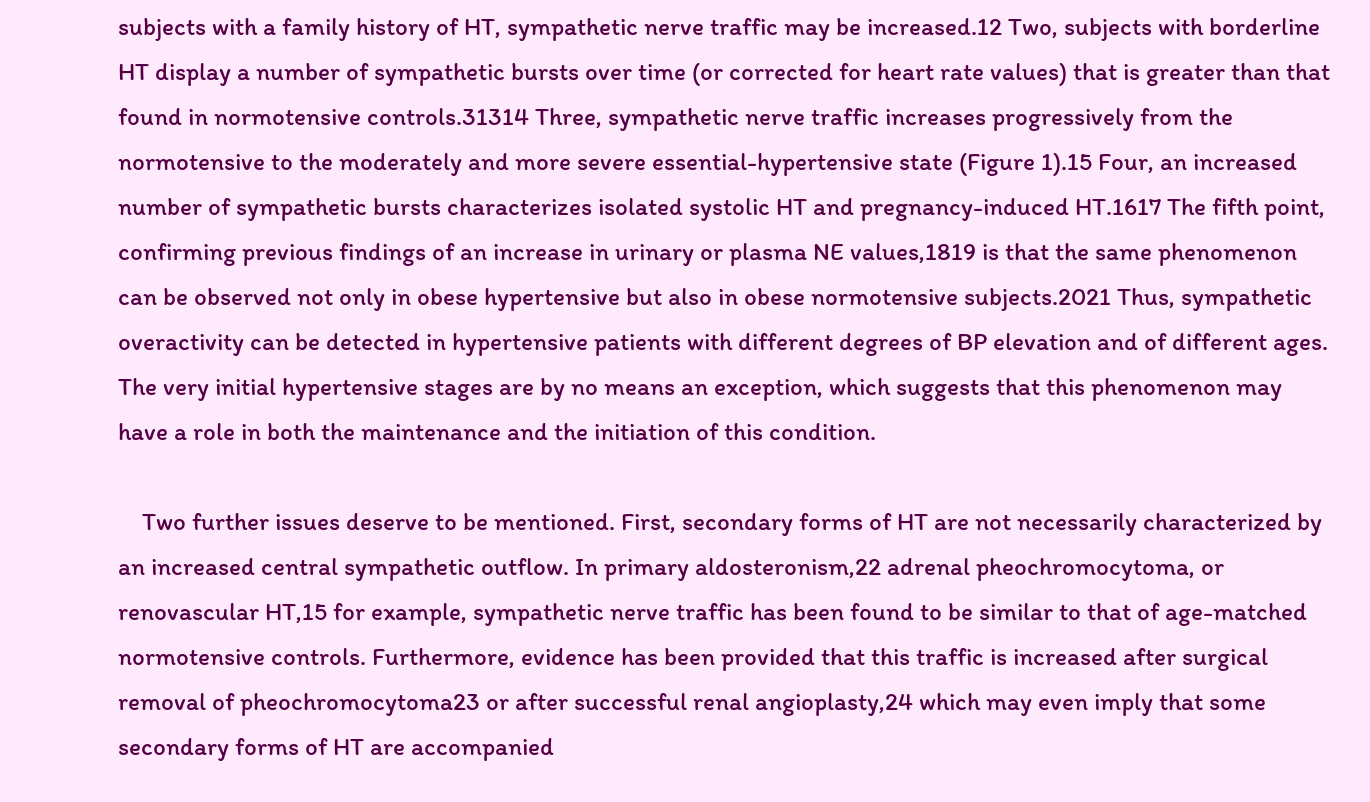subjects with a family history of HT, sympathetic nerve traffic may be increased.12 Two, subjects with borderline HT display a number of sympathetic bursts over time (or corrected for heart rate values) that is greater than that found in normotensive controls.31314 Three, sympathetic nerve traffic increases progressively from the normotensive to the moderately and more severe essential-hypertensive state (Figure 1).15 Four, an increased number of sympathetic bursts characterizes isolated systolic HT and pregnancy-induced HT.1617 The fifth point, confirming previous findings of an increase in urinary or plasma NE values,1819 is that the same phenomenon can be observed not only in obese hypertensive but also in obese normotensive subjects.2021 Thus, sympathetic overactivity can be detected in hypertensive patients with different degrees of BP elevation and of different ages. The very initial hypertensive stages are by no means an exception, which suggests that this phenomenon may have a role in both the maintenance and the initiation of this condition.

    Two further issues deserve to be mentioned. First, secondary forms of HT are not necessarily characterized by an increased central sympathetic outflow. In primary aldosteronism,22 adrenal pheochromocytoma, or renovascular HT,15 for example, sympathetic nerve traffic has been found to be similar to that of age-matched normotensive controls. Furthermore, evidence has been provided that this traffic is increased after surgical removal of pheochromocytoma23 or after successful renal angioplasty,24 which may even imply that some secondary forms of HT are accompanied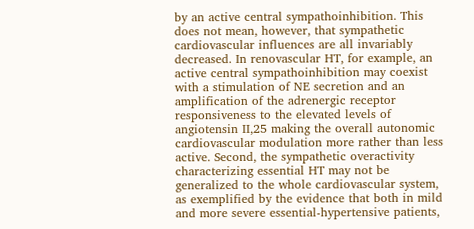by an active central sympathoinhibition. This does not mean, however, that sympathetic cardiovascular influences are all invariably decreased. In renovascular HT, for example, an active central sympathoinhibition may coexist with a stimulation of NE secretion and an amplification of the adrenergic receptor responsiveness to the elevated levels of angiotensin II,25 making the overall autonomic cardiovascular modulation more rather than less active. Second, the sympathetic overactivity characterizing essential HT may not be generalized to the whole cardiovascular system, as exemplified by the evidence that both in mild and more severe essential-hypertensive patients,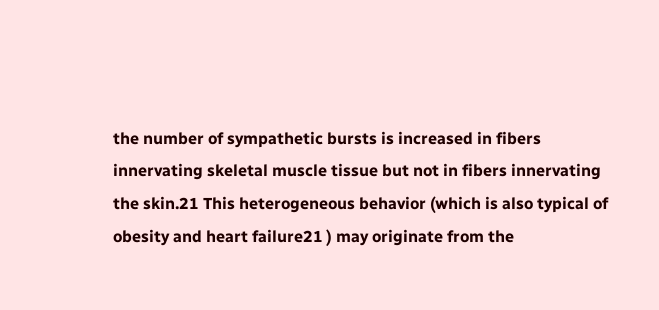the number of sympathetic bursts is increased in fibers innervating skeletal muscle tissue but not in fibers innervating the skin.21 This heterogeneous behavior (which is also typical of obesity and heart failure21 ) may originate from the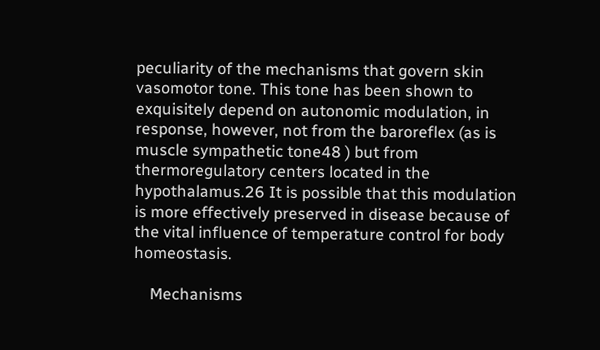peculiarity of the mechanisms that govern skin vasomotor tone. This tone has been shown to exquisitely depend on autonomic modulation, in response, however, not from the baroreflex (as is muscle sympathetic tone48 ) but from thermoregulatory centers located in the hypothalamus.26 It is possible that this modulation is more effectively preserved in disease because of the vital influence of temperature control for body homeostasis.

    Mechanisms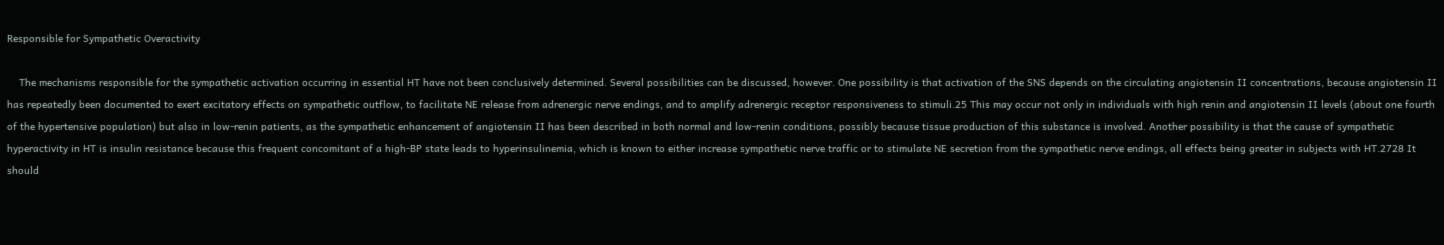Responsible for Sympathetic Overactivity

    The mechanisms responsible for the sympathetic activation occurring in essential HT have not been conclusively determined. Several possibilities can be discussed, however. One possibility is that activation of the SNS depends on the circulating angiotensin II concentrations, because angiotensin II has repeatedly been documented to exert excitatory effects on sympathetic outflow, to facilitate NE release from adrenergic nerve endings, and to amplify adrenergic receptor responsiveness to stimuli.25 This may occur not only in individuals with high renin and angiotensin II levels (about one fourth of the hypertensive population) but also in low-renin patients, as the sympathetic enhancement of angiotensin II has been described in both normal and low-renin conditions, possibly because tissue production of this substance is involved. Another possibility is that the cause of sympathetic hyperactivity in HT is insulin resistance because this frequent concomitant of a high-BP state leads to hyperinsulinemia, which is known to either increase sympathetic nerve traffic or to stimulate NE secretion from the sympathetic nerve endings, all effects being greater in subjects with HT.2728 It should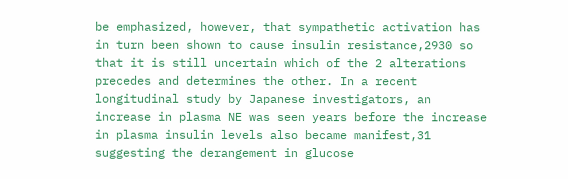be emphasized, however, that sympathetic activation has in turn been shown to cause insulin resistance,2930 so that it is still uncertain which of the 2 alterations precedes and determines the other. In a recent longitudinal study by Japanese investigators, an increase in plasma NE was seen years before the increase in plasma insulin levels also became manifest,31 suggesting the derangement in glucose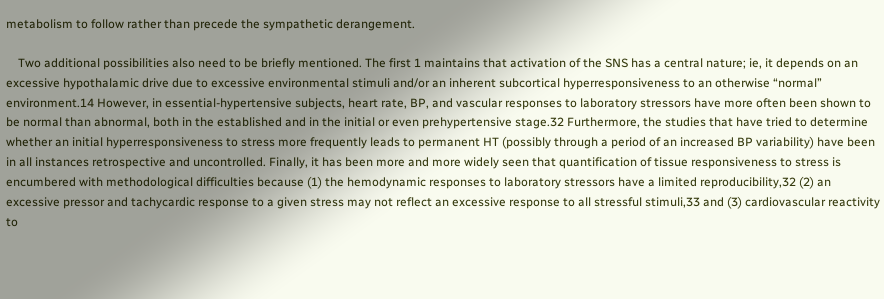metabolism to follow rather than precede the sympathetic derangement.

    Two additional possibilities also need to be briefly mentioned. The first 1 maintains that activation of the SNS has a central nature; ie, it depends on an excessive hypothalamic drive due to excessive environmental stimuli and/or an inherent subcortical hyperresponsiveness to an otherwise “normal” environment.14 However, in essential-hypertensive subjects, heart rate, BP, and vascular responses to laboratory stressors have more often been shown to be normal than abnormal, both in the established and in the initial or even prehypertensive stage.32 Furthermore, the studies that have tried to determine whether an initial hyperresponsiveness to stress more frequently leads to permanent HT (possibly through a period of an increased BP variability) have been in all instances retrospective and uncontrolled. Finally, it has been more and more widely seen that quantification of tissue responsiveness to stress is encumbered with methodological difficulties because (1) the hemodynamic responses to laboratory stressors have a limited reproducibility,32 (2) an excessive pressor and tachycardic response to a given stress may not reflect an excessive response to all stressful stimuli,33 and (3) cardiovascular reactivity to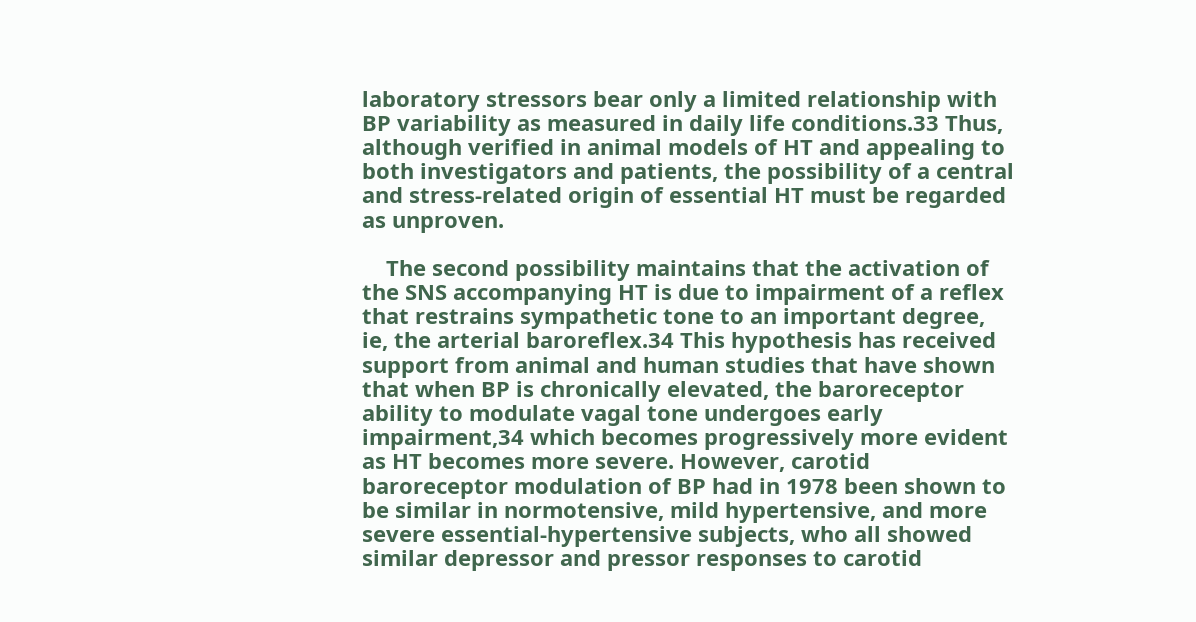laboratory stressors bear only a limited relationship with BP variability as measured in daily life conditions.33 Thus, although verified in animal models of HT and appealing to both investigators and patients, the possibility of a central and stress-related origin of essential HT must be regarded as unproven.

    The second possibility maintains that the activation of the SNS accompanying HT is due to impairment of a reflex that restrains sympathetic tone to an important degree, ie, the arterial baroreflex.34 This hypothesis has received support from animal and human studies that have shown that when BP is chronically elevated, the baroreceptor ability to modulate vagal tone undergoes early impairment,34 which becomes progressively more evident as HT becomes more severe. However, carotid baroreceptor modulation of BP had in 1978 been shown to be similar in normotensive, mild hypertensive, and more severe essential-hypertensive subjects, who all showed similar depressor and pressor responses to carotid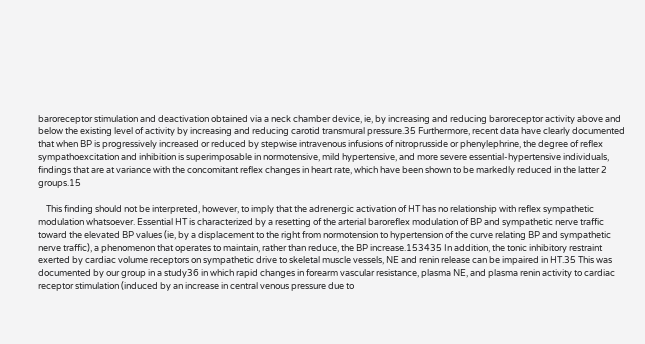baroreceptor stimulation and deactivation obtained via a neck chamber device, ie, by increasing and reducing baroreceptor activity above and below the existing level of activity by increasing and reducing carotid transmural pressure.35 Furthermore, recent data have clearly documented that when BP is progressively increased or reduced by stepwise intravenous infusions of nitroprusside or phenylephrine, the degree of reflex sympathoexcitation and inhibition is superimposable in normotensive, mild hypertensive, and more severe essential-hypertensive individuals, findings that are at variance with the concomitant reflex changes in heart rate, which have been shown to be markedly reduced in the latter 2 groups.15

    This finding should not be interpreted, however, to imply that the adrenergic activation of HT has no relationship with reflex sympathetic modulation whatsoever. Essential HT is characterized by a resetting of the arterial baroreflex modulation of BP and sympathetic nerve traffic toward the elevated BP values (ie, by a displacement to the right from normotension to hypertension of the curve relating BP and sympathetic nerve traffic), a phenomenon that operates to maintain, rather than reduce, the BP increase.153435 In addition, the tonic inhibitory restraint exerted by cardiac volume receptors on sympathetic drive to skeletal muscle vessels, NE and renin release can be impaired in HT.35 This was documented by our group in a study36 in which rapid changes in forearm vascular resistance, plasma NE, and plasma renin activity to cardiac receptor stimulation (induced by an increase in central venous pressure due to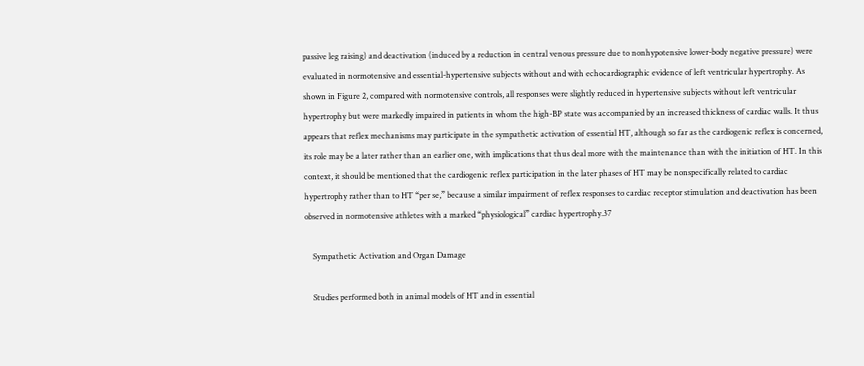passive leg raising) and deactivation (induced by a reduction in central venous pressure due to nonhypotensive lower-body negative pressure) were evaluated in normotensive and essential-hypertensive subjects without and with echocardiographic evidence of left ventricular hypertrophy. As shown in Figure 2, compared with normotensive controls, all responses were slightly reduced in hypertensive subjects without left ventricular hypertrophy but were markedly impaired in patients in whom the high-BP state was accompanied by an increased thickness of cardiac walls. It thus appears that reflex mechanisms may participate in the sympathetic activation of essential HT, although so far as the cardiogenic reflex is concerned, its role may be a later rather than an earlier one, with implications that thus deal more with the maintenance than with the initiation of HT. In this context, it should be mentioned that the cardiogenic reflex participation in the later phases of HT may be nonspecifically related to cardiac hypertrophy rather than to HT “per se,” because a similar impairment of reflex responses to cardiac receptor stimulation and deactivation has been observed in normotensive athletes with a marked “physiological” cardiac hypertrophy.37

    Sympathetic Activation and Organ Damage

    Studies performed both in animal models of HT and in essential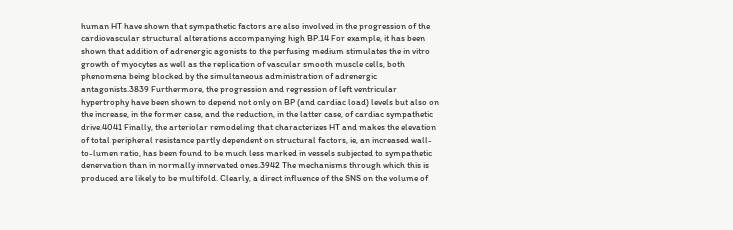human HT have shown that sympathetic factors are also involved in the progression of the cardiovascular structural alterations accompanying high BP.14 For example, it has been shown that addition of adrenergic agonists to the perfusing medium stimulates the in vitro growth of myocytes as well as the replication of vascular smooth muscle cells, both phenomena being blocked by the simultaneous administration of adrenergic antagonists.3839 Furthermore, the progression and regression of left ventricular hypertrophy have been shown to depend not only on BP (and cardiac load) levels but also on the increase, in the former case, and the reduction, in the latter case, of cardiac sympathetic drive.4041 Finally, the arteriolar remodeling that characterizes HT and makes the elevation of total peripheral resistance partly dependent on structural factors, ie, an increased wall-to-lumen ratio, has been found to be much less marked in vessels subjected to sympathetic denervation than in normally innervated ones.3942 The mechanisms through which this is produced are likely to be multifold. Clearly, a direct influence of the SNS on the volume of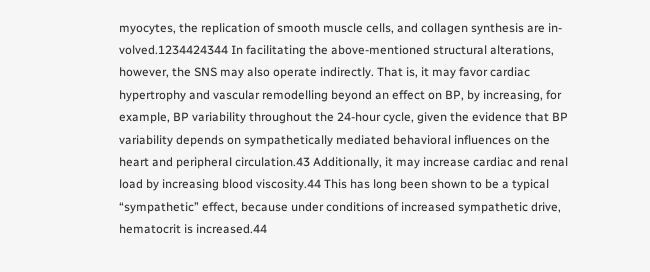myocytes, the replication of smooth muscle cells, and collagen synthesis are in-volved.1234424344 In facilitating the above-mentioned structural alterations, however, the SNS may also operate indirectly. That is, it may favor cardiac hypertrophy and vascular remodelling beyond an effect on BP, by increasing, for example, BP variability throughout the 24-hour cycle, given the evidence that BP variability depends on sympathetically mediated behavioral influences on the heart and peripheral circulation.43 Additionally, it may increase cardiac and renal load by increasing blood viscosity.44 This has long been shown to be a typical “sympathetic” effect, because under conditions of increased sympathetic drive, hematocrit is increased.44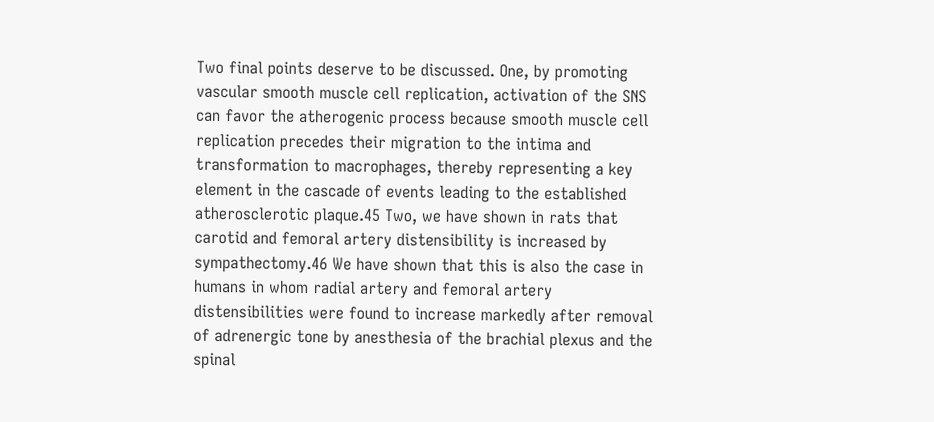Two final points deserve to be discussed. One, by promoting vascular smooth muscle cell replication, activation of the SNS can favor the atherogenic process because smooth muscle cell replication precedes their migration to the intima and transformation to macrophages, thereby representing a key element in the cascade of events leading to the established atherosclerotic plaque.45 Two, we have shown in rats that carotid and femoral artery distensibility is increased by sympathectomy.46 We have shown that this is also the case in humans in whom radial artery and femoral artery distensibilities were found to increase markedly after removal of adrenergic tone by anesthesia of the brachial plexus and the spinal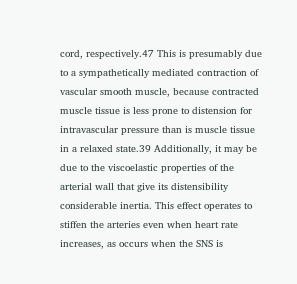cord, respectively.47 This is presumably due to a sympathetically mediated contraction of vascular smooth muscle, because contracted muscle tissue is less prone to distension for intravascular pressure than is muscle tissue in a relaxed state.39 Additionally, it may be due to the viscoelastic properties of the arterial wall that give its distensibility considerable inertia. This effect operates to stiffen the arteries even when heart rate increases, as occurs when the SNS is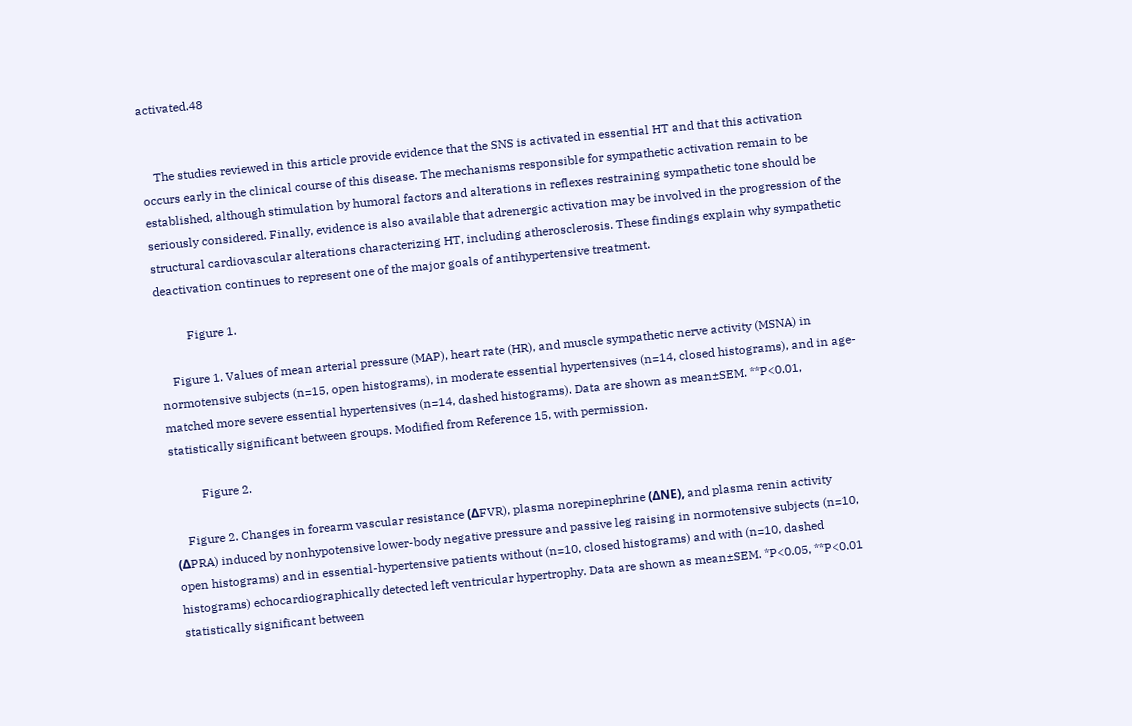activated.48


    The studies reviewed in this article provide evidence that the SNS is activated in essential HT and that this activation occurs early in the clinical course of this disease. The mechanisms responsible for sympathetic activation remain to be established, although stimulation by humoral factors and alterations in reflexes restraining sympathetic tone should be seriously considered. Finally, evidence is also available that adrenergic activation may be involved in the progression of the structural cardiovascular alterations characterizing HT, including atherosclerosis. These findings explain why sympathetic deactivation continues to represent one of the major goals of antihypertensive treatment.

          Figure 1.

    Figure 1. Values of mean arterial pressure (MAP), heart rate (HR), and muscle sympathetic nerve activity (MSNA) in normotensive subjects (n=15, open histograms), in moderate essential hypertensives (n=14, closed histograms), and in age-matched more severe essential hypertensives (n=14, dashed histograms). Data are shown as mean±SEM. **P<0.01, statistically significant between groups. Modified from Reference 15, with permission.

          Figure 2.

    Figure 2. Changes in forearm vascular resistance (ΔFVR), plasma norepinephrine (ΔNE), and plasma renin activity (ΔPRA) induced by nonhypotensive lower-body negative pressure and passive leg raising in normotensive subjects (n=10, open histograms) and in essential-hypertensive patients without (n=10, closed histograms) and with (n=10, dashed histograms) echocardiographically detected left ventricular hypertrophy. Data are shown as mean±SEM. *P<0.05, **P<0.01 statistically significant between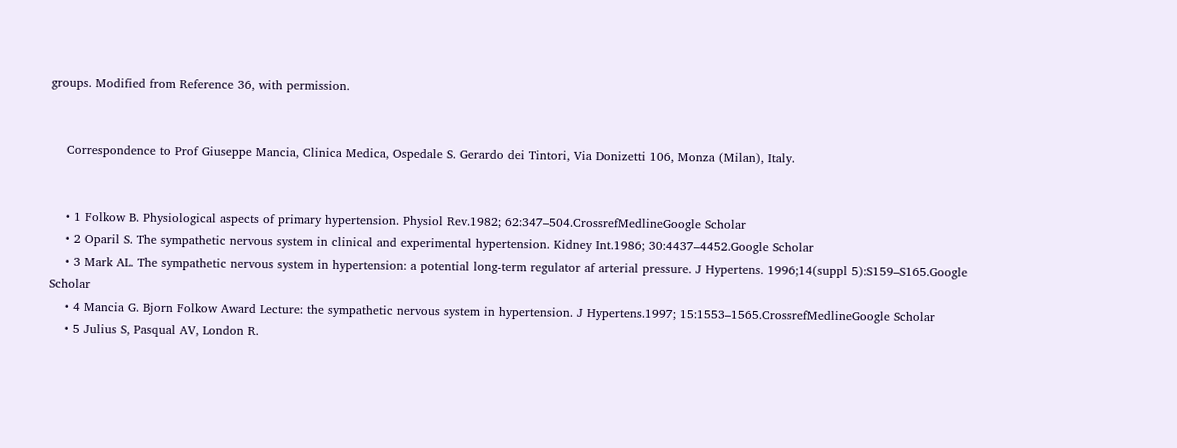groups. Modified from Reference 36, with permission.


    Correspondence to Prof Giuseppe Mancia, Clinica Medica, Ospedale S. Gerardo dei Tintori, Via Donizetti 106, Monza (Milan), Italy.


    • 1 Folkow B. Physiological aspects of primary hypertension. Physiol Rev.1982; 62:347–504.CrossrefMedlineGoogle Scholar
    • 2 Oparil S. The sympathetic nervous system in clinical and experimental hypertension. Kidney Int.1986; 30:4437–4452.Google Scholar
    • 3 Mark AL. The sympathetic nervous system in hypertension: a potential long-term regulator af arterial pressure. J Hypertens. 1996;14(suppl 5):S159–S165.Google Scholar
    • 4 Mancia G. Bjorn Folkow Award Lecture: the sympathetic nervous system in hypertension. J Hypertens.1997; 15:1553–1565.CrossrefMedlineGoogle Scholar
    • 5 Julius S, Pasqual AV, London R.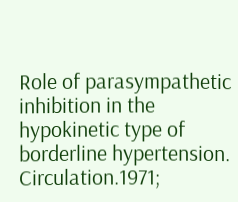Role of parasympathetic inhibition in the hypokinetic type of borderline hypertension. Circulation.1971;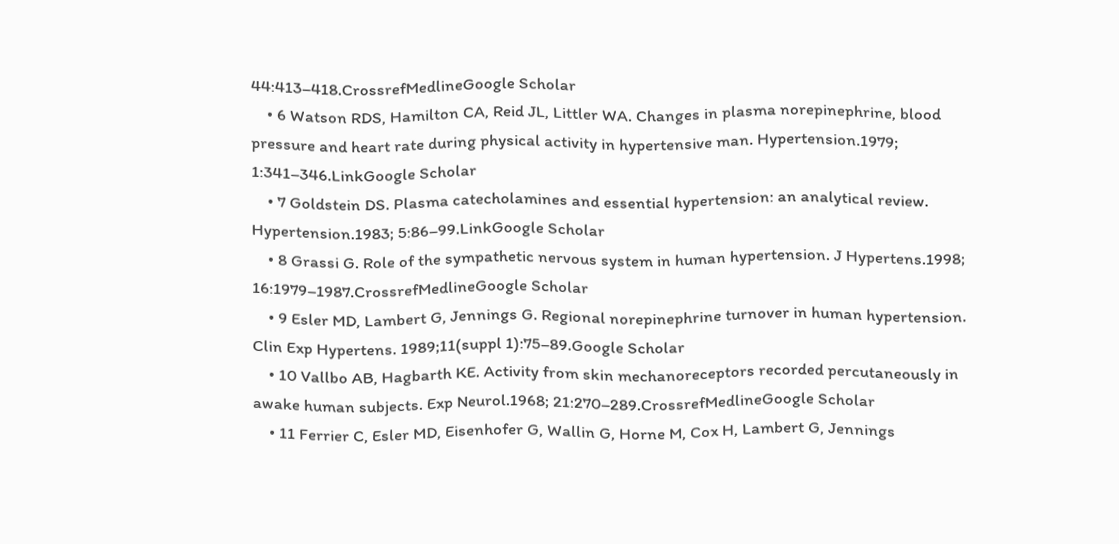44:413–418.CrossrefMedlineGoogle Scholar
    • 6 Watson RDS, Hamilton CA, Reid JL, Littler WA. Changes in plasma norepinephrine, blood pressure and heart rate during physical activity in hypertensive man. Hypertension.1979; 1:341–346.LinkGoogle Scholar
    • 7 Goldstein DS. Plasma catecholamines and essential hypertension: an analytical review. Hypertension.1983; 5:86–99.LinkGoogle Scholar
    • 8 Grassi G. Role of the sympathetic nervous system in human hypertension. J Hypertens.1998; 16:1979–1987.CrossrefMedlineGoogle Scholar
    • 9 Esler MD, Lambert G, Jennings G. Regional norepinephrine turnover in human hypertension. Clin Exp Hypertens. 1989;11(suppl 1):75–89.Google Scholar
    • 10 Vallbo AB, Hagbarth KE. Activity from skin mechanoreceptors recorded percutaneously in awake human subjects. Exp Neurol.1968; 21:270–289.CrossrefMedlineGoogle Scholar
    • 11 Ferrier C, Esler MD, Eisenhofer G, Wallin G, Horne M, Cox H, Lambert G, Jennings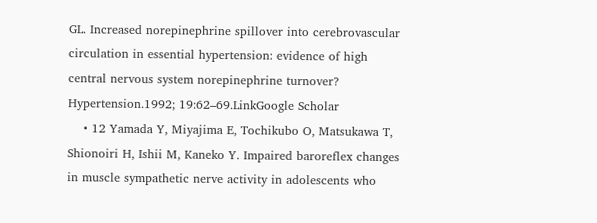GL. Increased norepinephrine spillover into cerebrovascular circulation in essential hypertension: evidence of high central nervous system norepinephrine turnover? Hypertension.1992; 19:62–69.LinkGoogle Scholar
    • 12 Yamada Y, Miyajima E, Tochikubo O, Matsukawa T, Shionoiri H, Ishii M, Kaneko Y. Impaired baroreflex changes in muscle sympathetic nerve activity in adolescents who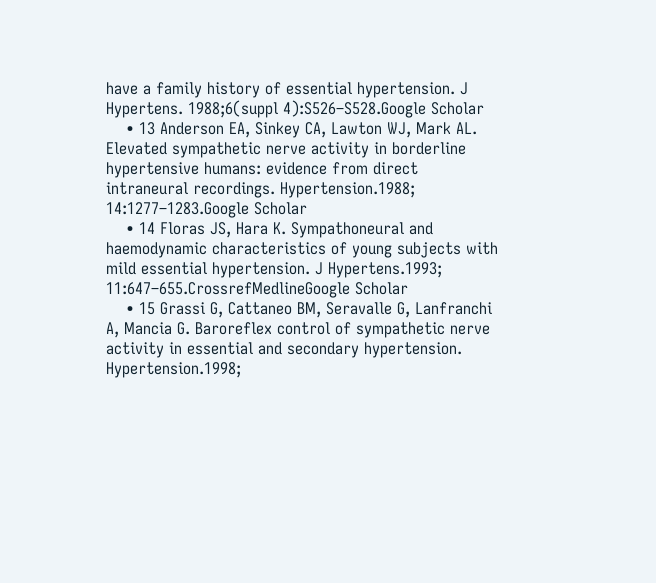have a family history of essential hypertension. J Hypertens. 1988;6(suppl 4):S526–S528.Google Scholar
    • 13 Anderson EA, Sinkey CA, Lawton WJ, Mark AL. Elevated sympathetic nerve activity in borderline hypertensive humans: evidence from direct intraneural recordings. Hypertension.1988; 14:1277–1283.Google Scholar
    • 14 Floras JS, Hara K. Sympathoneural and haemodynamic characteristics of young subjects with mild essential hypertension. J Hypertens.1993; 11:647–655.CrossrefMedlineGoogle Scholar
    • 15 Grassi G, Cattaneo BM, Seravalle G, Lanfranchi A, Mancia G. Baroreflex control of sympathetic nerve activity in essential and secondary hypertension. Hypertension.1998;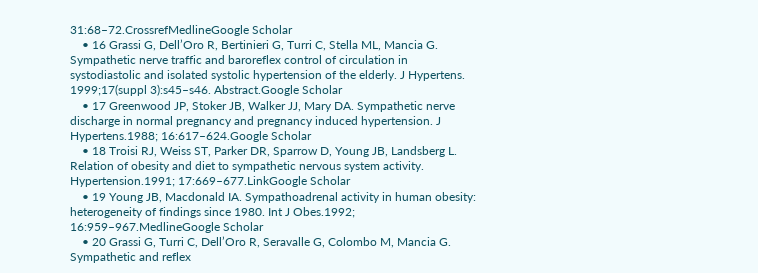31:68–72.CrossrefMedlineGoogle Scholar
    • 16 Grassi G, Dell’Oro R, Bertinieri G, Turri C, Stella ML, Mancia G. Sympathetic nerve traffic and baroreflex control of circulation in systodiastolic and isolated systolic hypertension of the elderly. J Hypertens. 1999;17(suppl 3):s45–s46. Abstract.Google Scholar
    • 17 Greenwood JP, Stoker JB, Walker JJ, Mary DA. Sympathetic nerve discharge in normal pregnancy and pregnancy induced hypertension. J Hypertens.1988; 16:617–624.Google Scholar
    • 18 Troisi RJ, Weiss ST, Parker DR, Sparrow D, Young JB, Landsberg L. Relation of obesity and diet to sympathetic nervous system activity. Hypertension.1991; 17:669–677.LinkGoogle Scholar
    • 19 Young JB, Macdonald IA. Sympathoadrenal activity in human obesity: heterogeneity of findings since 1980. Int J Obes.1992; 16:959–967.MedlineGoogle Scholar
    • 20 Grassi G, Turri C, Dell’Oro R, Seravalle G, Colombo M, Mancia G. Sympathetic and reflex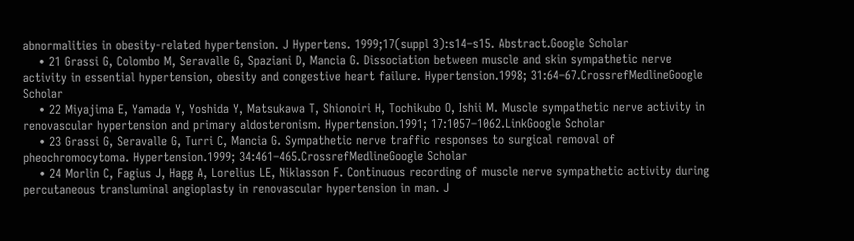abnormalities in obesity-related hypertension. J Hypertens. 1999;17(suppl 3):s14–s15. Abstract.Google Scholar
    • 21 Grassi G, Colombo M, Seravalle G, Spaziani D, Mancia G. Dissociation between muscle and skin sympathetic nerve activity in essential hypertension, obesity and congestive heart failure. Hypertension.1998; 31:64–67.CrossrefMedlineGoogle Scholar
    • 22 Miyajima E, Yamada Y, Yoshida Y, Matsukawa T, Shionoiri H, Tochikubo O, Ishii M. Muscle sympathetic nerve activity in renovascular hypertension and primary aldosteronism. Hypertension.1991; 17:1057–1062.LinkGoogle Scholar
    • 23 Grassi G, Seravalle G, Turri C, Mancia G. Sympathetic nerve traffic responses to surgical removal of pheochromocytoma. Hypertension.1999; 34:461–465.CrossrefMedlineGoogle Scholar
    • 24 Morlin C, Fagius J, Hagg A, Lorelius LE, Niklasson F. Continuous recording of muscle nerve sympathetic activity during percutaneous transluminal angioplasty in renovascular hypertension in man. J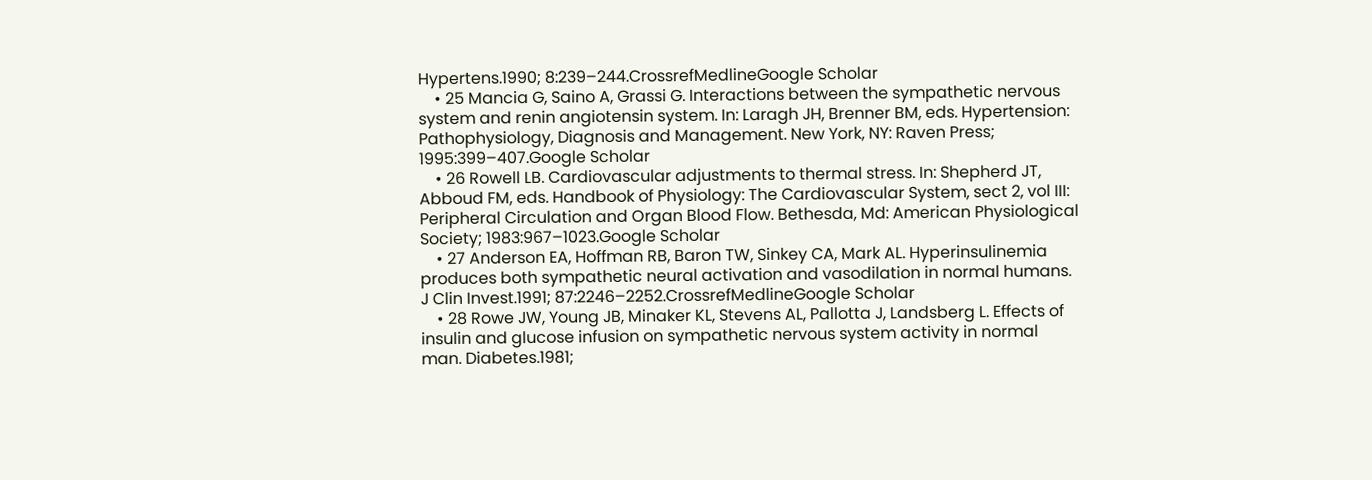Hypertens.1990; 8:239–244.CrossrefMedlineGoogle Scholar
    • 25 Mancia G, Saino A, Grassi G. Interactions between the sympathetic nervous system and renin angiotensin system. In: Laragh JH, Brenner BM, eds. Hypertension: Pathophysiology, Diagnosis and Management. New York, NY: Raven Press; 1995:399–407.Google Scholar
    • 26 Rowell LB. Cardiovascular adjustments to thermal stress. In: Shepherd JT, Abboud FM, eds. Handbook of Physiology: The Cardiovascular System, sect 2, vol III: Peripheral Circulation and Organ Blood Flow. Bethesda, Md: American Physiological Society; 1983:967–1023.Google Scholar
    • 27 Anderson EA, Hoffman RB, Baron TW, Sinkey CA, Mark AL. Hyperinsulinemia produces both sympathetic neural activation and vasodilation in normal humans. J Clin Invest.1991; 87:2246–2252.CrossrefMedlineGoogle Scholar
    • 28 Rowe JW, Young JB, Minaker KL, Stevens AL, Pallotta J, Landsberg L. Effects of insulin and glucose infusion on sympathetic nervous system activity in normal man. Diabetes.1981;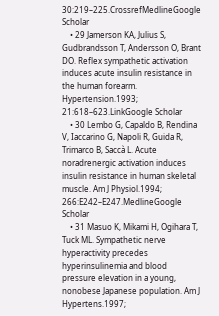30:219–225.CrossrefMedlineGoogle Scholar
    • 29 Jamerson KA, Julius S, Gudbrandsson T, Andersson O, Brant DO. Reflex sympathetic activation induces acute insulin resistance in the human forearm. Hypertension.1993; 21:618–623.LinkGoogle Scholar
    • 30 Lembo G, Capaldo B, Rendina V, Iaccarino G, Napoli R, Guida R, Trimarco B, Saccà L. Acute noradrenergic activation induces insulin resistance in human skeletal muscle. Am J Physiol.1994; 266:E242–E247.MedlineGoogle Scholar
    • 31 Masuo K, Mikami H, Ogihara T, Tuck ML. Sympathetic nerve hyperactivity precedes hyperinsulinemia and blood pressure elevation in a young, nonobese Japanese population. Am J Hypertens.1997;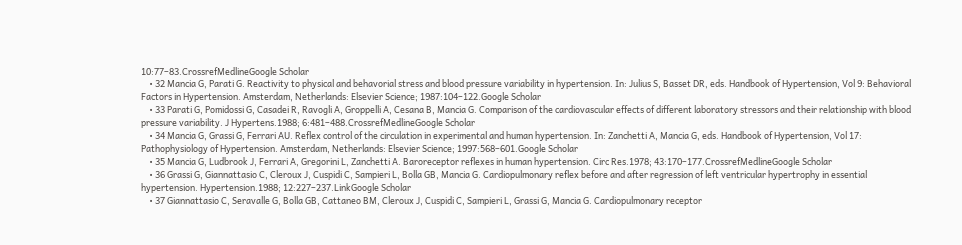10:77–83.CrossrefMedlineGoogle Scholar
    • 32 Mancia G, Parati G. Reactivity to physical and behavorial stress and blood pressure variability in hypertension. In: Julius S, Basset DR, eds. Handbook of Hypertension, Vol 9: Behavioral Factors in Hypertension. Amsterdam, Netherlands: Elsevier Science; 1987:104–122.Google Scholar
    • 33 Parati G, Pomidossi G, Casadei R, Ravogli A, Groppelli A, Cesana B, Mancia G. Comparison of the cardiovascular effects of different laboratory stressors and their relationship with blood pressure variability. J Hypertens.1988; 6:481–488.CrossrefMedlineGoogle Scholar
    • 34 Mancia G, Grassi G, Ferrari AU. Reflex control of the circulation in experimental and human hypertension. In: Zanchetti A, Mancia G, eds. Handbook of Hypertension, Vol 17: Pathophysiology of Hypertension. Amsterdam, Netherlands: Elsevier Science; 1997:568–601.Google Scholar
    • 35 Mancia G, Ludbrook J, Ferrari A, Gregorini L, Zanchetti A. Baroreceptor reflexes in human hypertension. Circ Res.1978; 43:170–177.CrossrefMedlineGoogle Scholar
    • 36 Grassi G, Giannattasio C, Cleroux J, Cuspidi C, Sampieri L, Bolla GB, Mancia G. Cardiopulmonary reflex before and after regression of left ventricular hypertrophy in essential hypertension. Hypertension.1988; 12:227–237.LinkGoogle Scholar
    • 37 Giannattasio C, Seravalle G, Bolla GB, Cattaneo BM, Cleroux J, Cuspidi C, Sampieri L, Grassi G, Mancia G. Cardiopulmonary receptor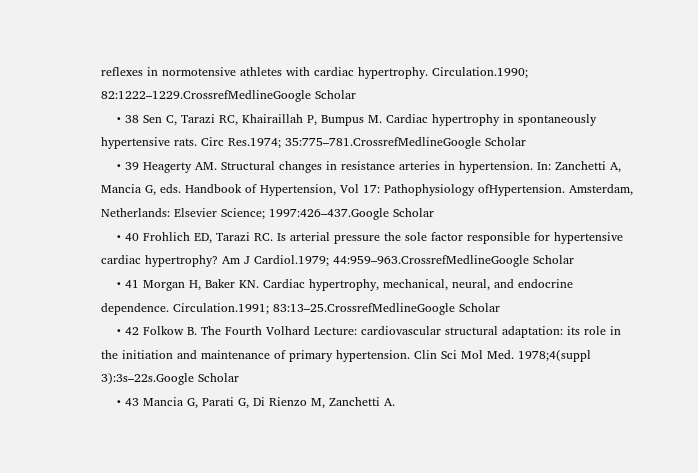reflexes in normotensive athletes with cardiac hypertrophy. Circulation.1990; 82:1222–1229.CrossrefMedlineGoogle Scholar
    • 38 Sen C, Tarazi RC, Khairaillah P, Bumpus M. Cardiac hypertrophy in spontaneously hypertensive rats. Circ Res.1974; 35:775–781.CrossrefMedlineGoogle Scholar
    • 39 Heagerty AM. Structural changes in resistance arteries in hypertension. In: Zanchetti A, Mancia G, eds. Handbook of Hypertension, Vol 17: Pathophysiology ofHypertension. Amsterdam, Netherlands: Elsevier Science; 1997:426–437.Google Scholar
    • 40 Frohlich ED, Tarazi RC. Is arterial pressure the sole factor responsible for hypertensive cardiac hypertrophy? Am J Cardiol.1979; 44:959–963.CrossrefMedlineGoogle Scholar
    • 41 Morgan H, Baker KN. Cardiac hypertrophy, mechanical, neural, and endocrine dependence. Circulation.1991; 83:13–25.CrossrefMedlineGoogle Scholar
    • 42 Folkow B. The Fourth Volhard Lecture: cardiovascular structural adaptation: its role in the initiation and maintenance of primary hypertension. Clin Sci Mol Med. 1978;4(suppl 3):3s–22s.Google Scholar
    • 43 Mancia G, Parati G, Di Rienzo M, Zanchetti A.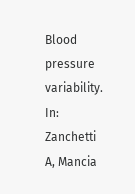Blood pressure variability. In: Zanchetti A, Mancia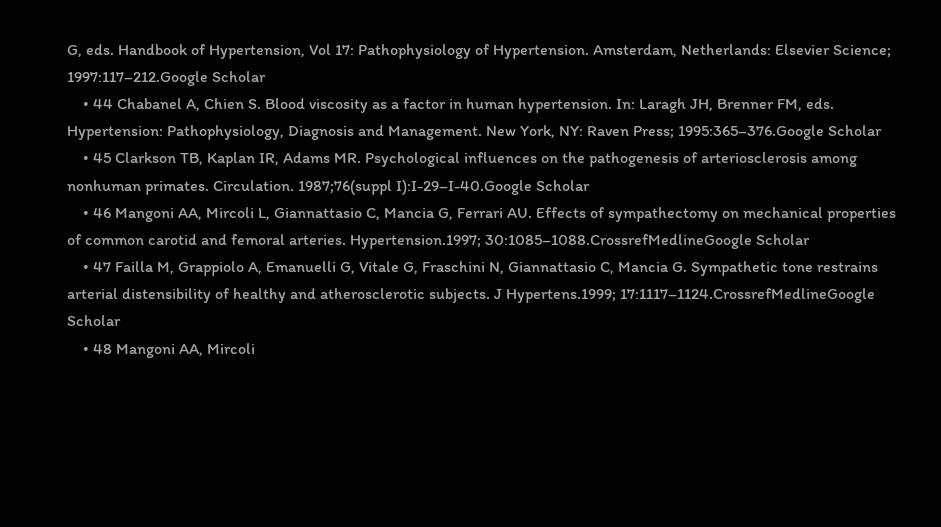G, eds. Handbook of Hypertension, Vol 17: Pathophysiology of Hypertension. Amsterdam, Netherlands: Elsevier Science; 1997:117–212.Google Scholar
    • 44 Chabanel A, Chien S. Blood viscosity as a factor in human hypertension. In: Laragh JH, Brenner FM, eds. Hypertension: Pathophysiology, Diagnosis and Management. New York, NY: Raven Press; 1995:365–376.Google Scholar
    • 45 Clarkson TB, Kaplan IR, Adams MR. Psychological influences on the pathogenesis of arteriosclerosis among nonhuman primates. Circulation. 1987;76(suppl I):I-29–I-40.Google Scholar
    • 46 Mangoni AA, Mircoli L, Giannattasio C, Mancia G, Ferrari AU. Effects of sympathectomy on mechanical properties of common carotid and femoral arteries. Hypertension.1997; 30:1085–1088.CrossrefMedlineGoogle Scholar
    • 47 Failla M, Grappiolo A, Emanuelli G, Vitale G, Fraschini N, Giannattasio C, Mancia G. Sympathetic tone restrains arterial distensibility of healthy and atherosclerotic subjects. J Hypertens.1999; 17:1117–1124.CrossrefMedlineGoogle Scholar
    • 48 Mangoni AA, Mircoli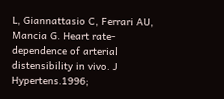L, Giannattasio C, Ferrari AU, Mancia G. Heart rate-dependence of arterial distensibility in vivo. J Hypertens.1996;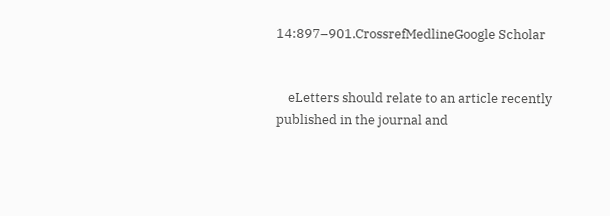14:897–901.CrossrefMedlineGoogle Scholar


    eLetters should relate to an article recently published in the journal and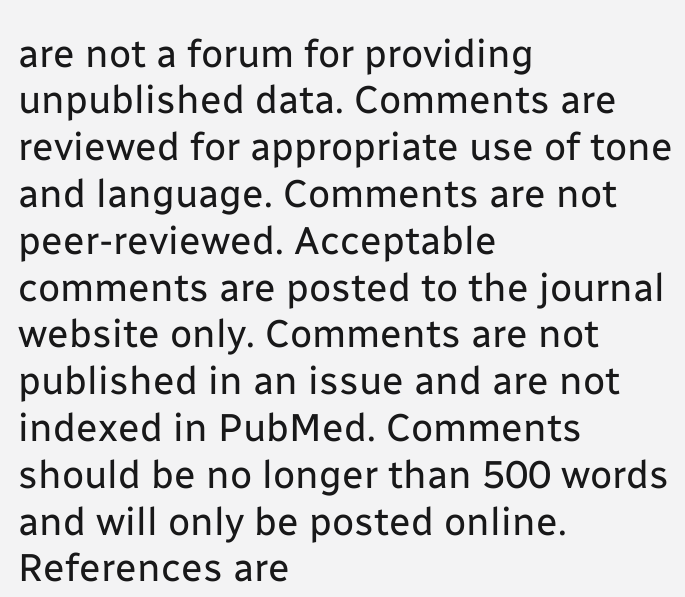are not a forum for providing unpublished data. Comments are reviewed for appropriate use of tone and language. Comments are not peer-reviewed. Acceptable comments are posted to the journal website only. Comments are not published in an issue and are not indexed in PubMed. Comments should be no longer than 500 words and will only be posted online. References are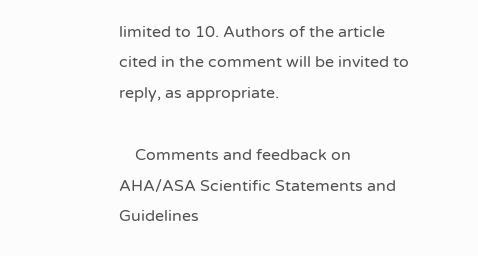limited to 10. Authors of the article cited in the comment will be invited to reply, as appropriate.

    Comments and feedback on AHA/ASA Scientific Statements and Guidelines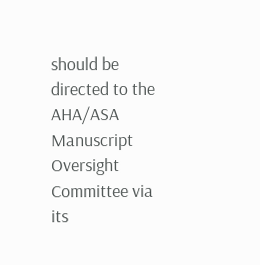should be directed to the AHA/ASA Manuscript Oversight Committee via its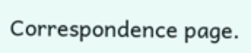Correspondence page.